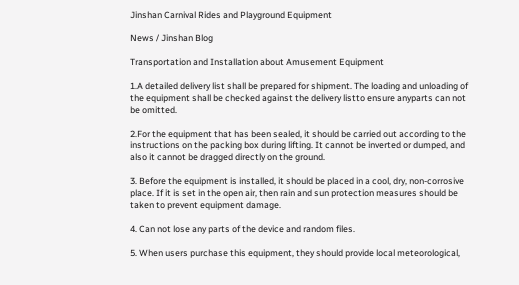Jinshan Carnival Rides and Playground Equipment

News / Jinshan Blog

Transportation and Installation about Amusement Equipment

1.A detailed delivery list shall be prepared for shipment. The loading and unloading of the equipment shall be checked against the delivery listto ensure anyparts can not be omitted.

2.For the equipment that has been sealed, it should be carried out according to the instructions on the packing box during lifting. It cannot be inverted or dumped, and also it cannot be dragged directly on the ground.

3. Before the equipment is installed, it should be placed in a cool, dry, non-corrosive place. If it is set in the open air, then rain and sun protection measures should be taken to prevent equipment damage.

4. Can not lose any parts of the device and random files.

5. When users purchase this equipment, they should provide local meteorological,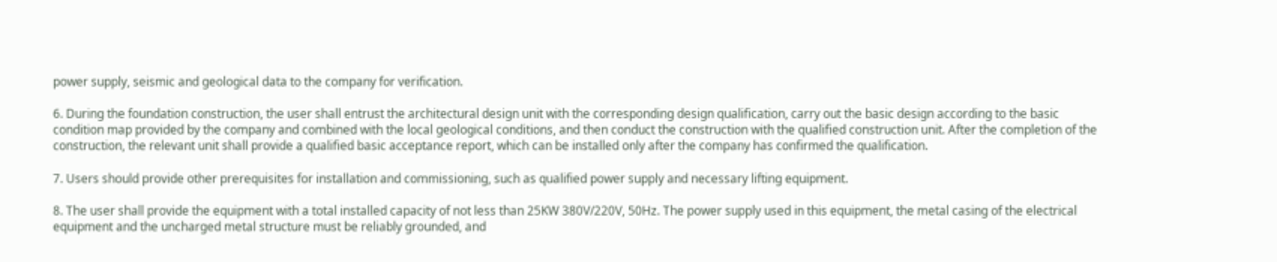power supply, seismic and geological data to the company for verification.

6. During the foundation construction, the user shall entrust the architectural design unit with the corresponding design qualification, carry out the basic design according to the basic condition map provided by the company and combined with the local geological conditions, and then conduct the construction with the qualified construction unit. After the completion of the construction, the relevant unit shall provide a qualified basic acceptance report, which can be installed only after the company has confirmed the qualification.

7. Users should provide other prerequisites for installation and commissioning, such as qualified power supply and necessary lifting equipment.

8. The user shall provide the equipment with a total installed capacity of not less than 25KW 380V/220V, 50Hz. The power supply used in this equipment, the metal casing of the electrical equipment and the uncharged metal structure must be reliably grounded, and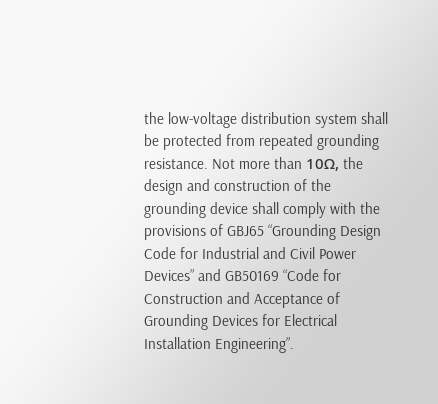the low-voltage distribution system shall be protected from repeated grounding resistance. Not more than 10Ω, the design and construction of the grounding device shall comply with the provisions of GBJ65 “Grounding Design Code for Industrial and Civil Power Devices” and GB50169 “Code for Construction and Acceptance of Grounding Devices for Electrical Installation Engineering”.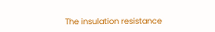The insulation resistance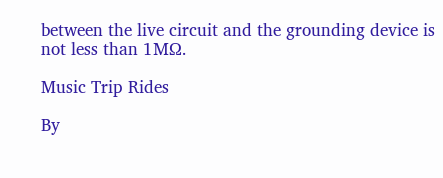between the live circuit and the grounding device is not less than 1MΩ.

Music Trip Rides

By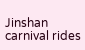Jinshan carnival rides